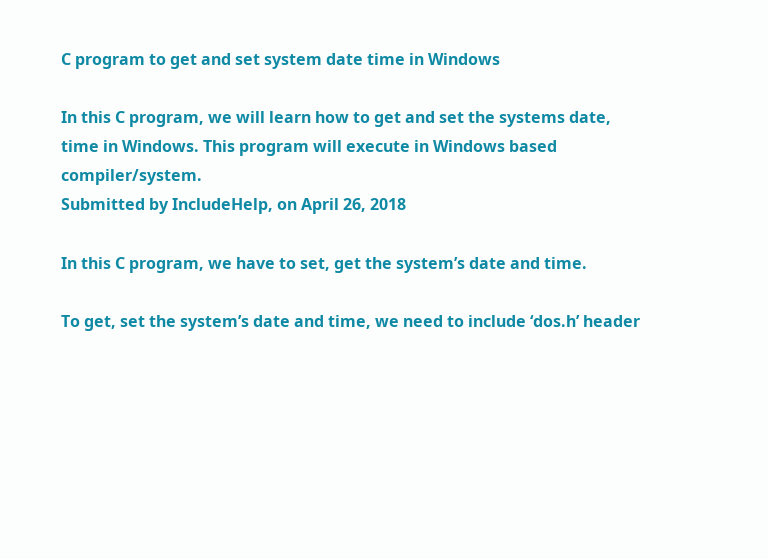C program to get and set system date time in Windows

In this C program, we will learn how to get and set the systems date, time in Windows. This program will execute in Windows based compiler/system.
Submitted by IncludeHelp, on April 26, 2018

In this C program, we have to set, get the system’s date and time.

To get, set the system’s date and time, we need to include ‘dos.h’ header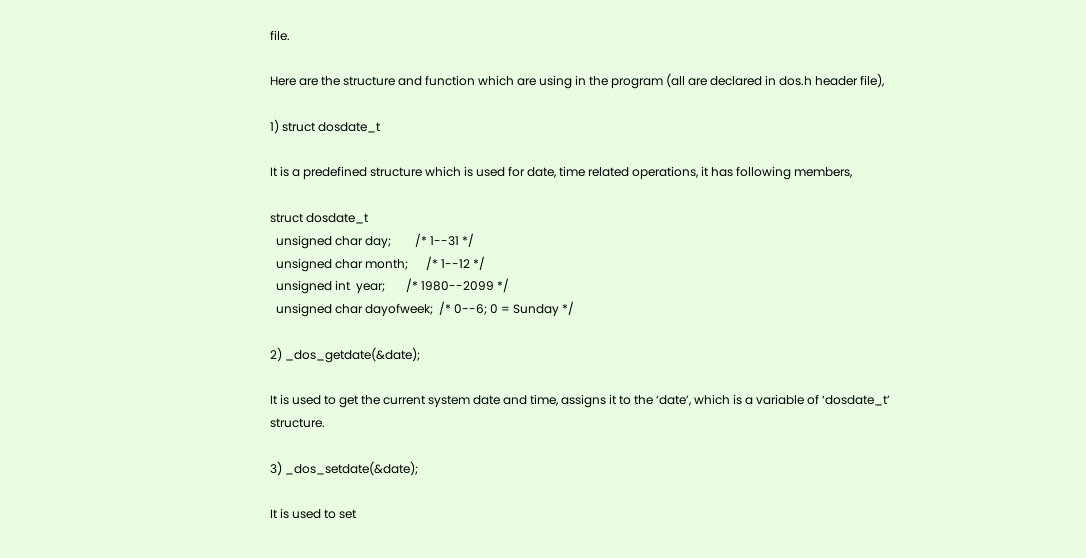file.

Here are the structure and function which are using in the program (all are declared in dos.h header file),

1) struct dosdate_t

It is a predefined structure which is used for date, time related operations, it has following members,

struct dosdate_t
  unsigned char day;        /* 1--31 */
  unsigned char month;      /* 1--12 */
  unsigned int  year;       /* 1980--2099 */
  unsigned char dayofweek;  /* 0--6; 0 = Sunday */

2) _dos_getdate(&date);

It is used to get the current system date and time, assigns it to the ‘date’, which is a variable of ‘dosdate_t’ structure.

3) _dos_setdate(&date);

It is used to set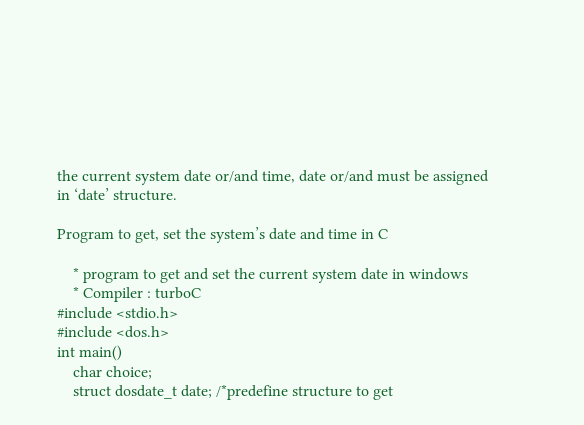the current system date or/and time, date or/and must be assigned in ‘date’ structure.

Program to get, set the system’s date and time in C

    * program to get and set the current system date in windows
    * Compiler : turboC
#include <stdio.h>
#include <dos.h>
int main()
    char choice;
    struct dosdate_t date; /*predefine structure to get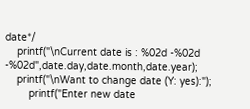date*/
    printf("\nCurrent date is : %02d -%02d -%02d",date.day,date.month,date.year);
    printf("\nWant to change date (Y: yes):");
        printf("Enter new date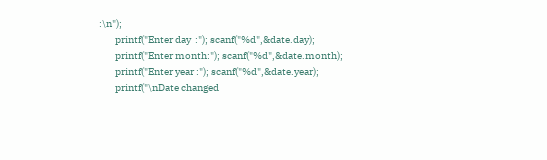:\n");
        printf("Enter day  :"); scanf("%d",&date.day);
        printf("Enter month:"); scanf("%d",&date.month);
        printf("Enter year :"); scanf("%d",&date.year);
        printf("\nDate changed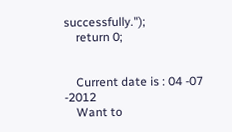successfully.");
    return 0;


    Current date is : 04 -07 -2012
    Want to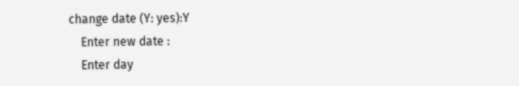change date (Y: yes):Y
    Enter new date :
    Enter day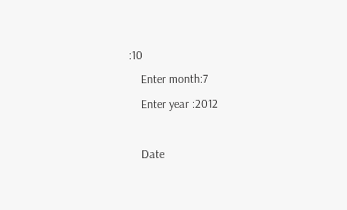:10
    Enter month:7
    Enter year :2012

    Date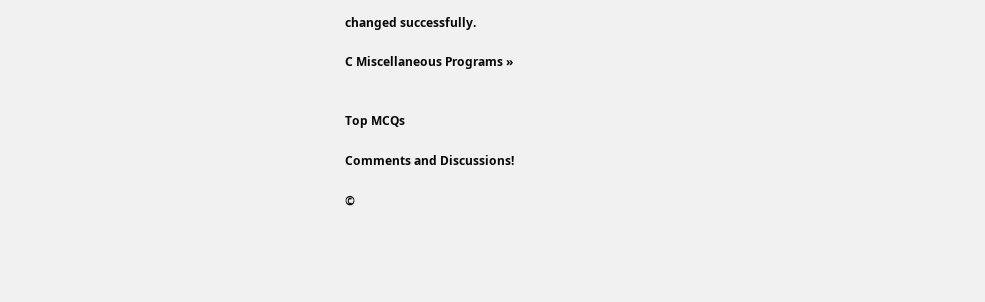changed successfully.

C Miscellaneous Programs »


Top MCQs

Comments and Discussions!

©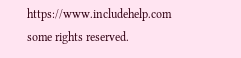https://www.includehelp.com some rights reserved.